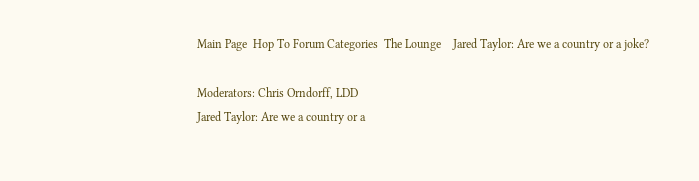Main Page  Hop To Forum Categories  The Lounge    Jared Taylor: Are we a country or a joke?

Moderators: Chris Orndorff, LDD
Jared Taylor: Are we a country or a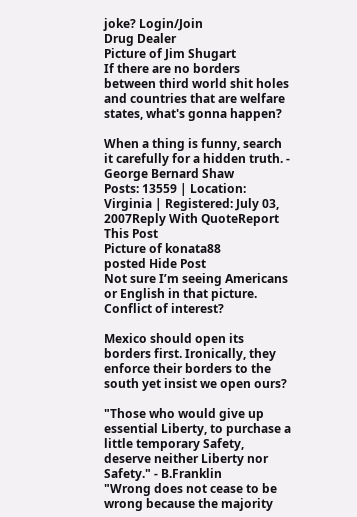joke? Login/Join
Drug Dealer
Picture of Jim Shugart
If there are no borders between third world shit holes and countries that are welfare states, what's gonna happen?

When a thing is funny, search it carefully for a hidden truth. - George Bernard Shaw
Posts: 13559 | Location: Virginia | Registered: July 03, 2007Reply With QuoteReport This Post
Picture of konata88
posted Hide Post
Not sure I’m seeing Americans or English in that picture. Conflict of interest?

Mexico should open its borders first. Ironically, they enforce their borders to the south yet insist we open ours?

"Those who would give up essential Liberty, to purchase a little temporary Safety, deserve neither Liberty nor Safety." - B.Franklin
"Wrong does not cease to be wrong because the majority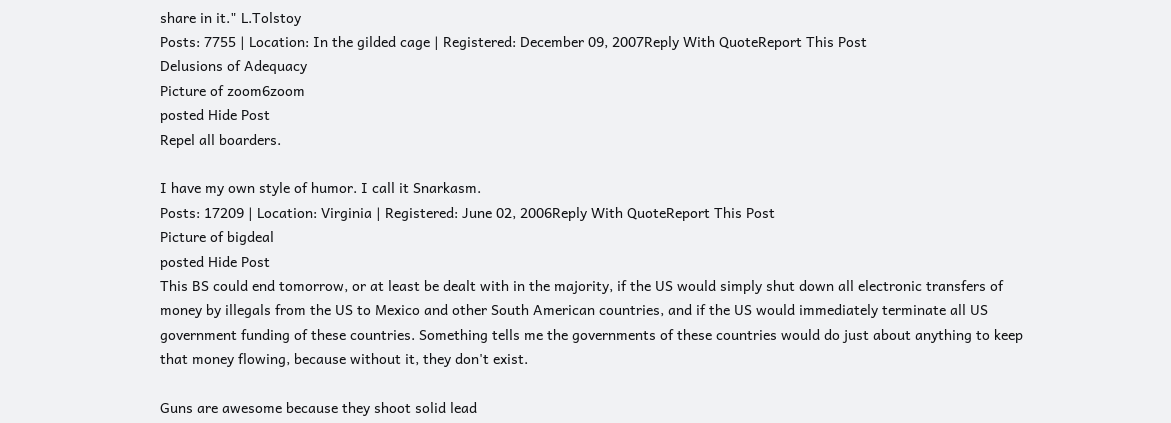share in it." L.Tolstoy
Posts: 7755 | Location: In the gilded cage | Registered: December 09, 2007Reply With QuoteReport This Post
Delusions of Adequacy
Picture of zoom6zoom
posted Hide Post
Repel all boarders.

I have my own style of humor. I call it Snarkasm.
Posts: 17209 | Location: Virginia | Registered: June 02, 2006Reply With QuoteReport This Post
Picture of bigdeal
posted Hide Post
This BS could end tomorrow, or at least be dealt with in the majority, if the US would simply shut down all electronic transfers of money by illegals from the US to Mexico and other South American countries, and if the US would immediately terminate all US government funding of these countries. Something tells me the governments of these countries would do just about anything to keep that money flowing, because without it, they don't exist.

Guns are awesome because they shoot solid lead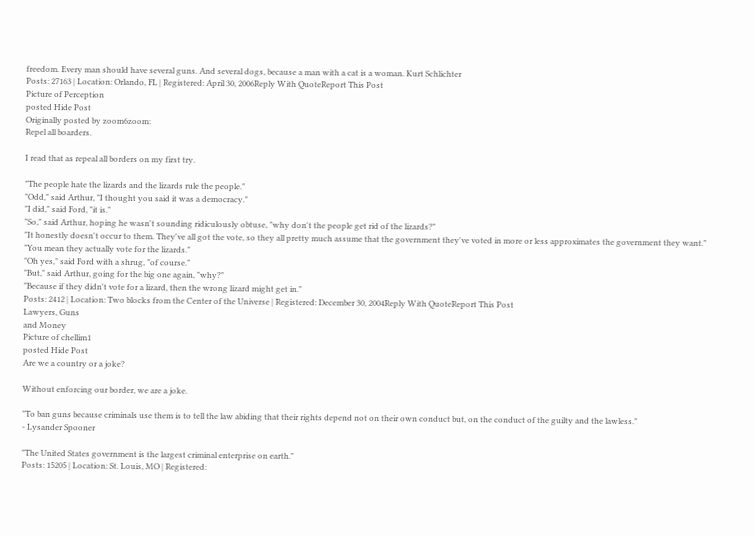freedom. Every man should have several guns. And several dogs, because a man with a cat is a woman. Kurt Schlichter
Posts: 27163 | Location: Orlando, FL | Registered: April 30, 2006Reply With QuoteReport This Post
Picture of Perception
posted Hide Post
Originally posted by zoom6zoom:
Repel all boarders.

I read that as repeal all borders on my first try.

"The people hate the lizards and the lizards rule the people."
"Odd," said Arthur, "I thought you said it was a democracy."
"I did," said Ford, "it is."
"So," said Arthur, hoping he wasn't sounding ridiculously obtuse, "why don't the people get rid of the lizards?"
"It honestly doesn't occur to them. They've all got the vote, so they all pretty much assume that the government they've voted in more or less approximates the government they want."
"You mean they actually vote for the lizards."
"Oh yes," said Ford with a shrug, "of course."
"But," said Arthur, going for the big one again, "why?"
"Because if they didn't vote for a lizard, then the wrong lizard might get in."
Posts: 2412 | Location: Two blocks from the Center of the Universe | Registered: December 30, 2004Reply With QuoteReport This Post
Lawyers, Guns
and Money
Picture of chellim1
posted Hide Post
Are we a country or a joke?

Without enforcing our border, we are a joke.

"To ban guns because criminals use them is to tell the law abiding that their rights depend not on their own conduct but, on the conduct of the guilty and the lawless."
- Lysander Spooner

"The United States government is the largest criminal enterprise on earth."
Posts: 15205 | Location: St. Louis, MO | Registered: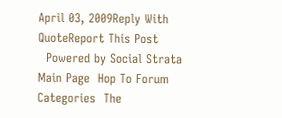April 03, 2009Reply With QuoteReport This Post
  Powered by Social Strata    Main Page  Hop To Forum Categories  The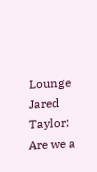Lounge    Jared Taylor: Are we a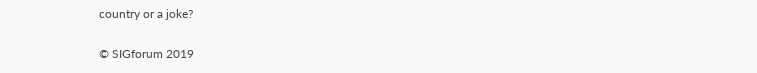country or a joke?

© SIGforum 2019